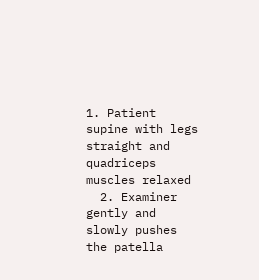1. Patient supine with legs straight and quadriceps muscles relaxed
  2. Examiner gently and slowly pushes the patella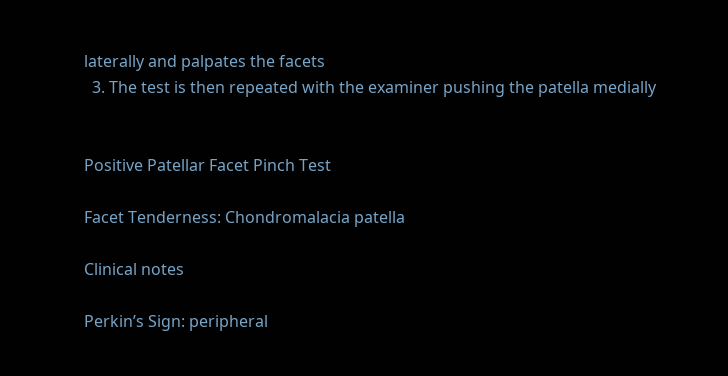laterally and palpates the facets
  3. The test is then repeated with the examiner pushing the patella medially


Positive Patellar Facet Pinch Test

Facet Tenderness: Chondromalacia patella

Clinical notes

Perkin’s Sign: peripheral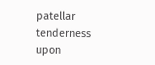patellar tenderness upon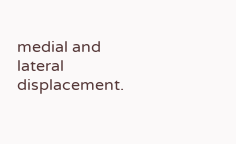medial and lateral displacement.